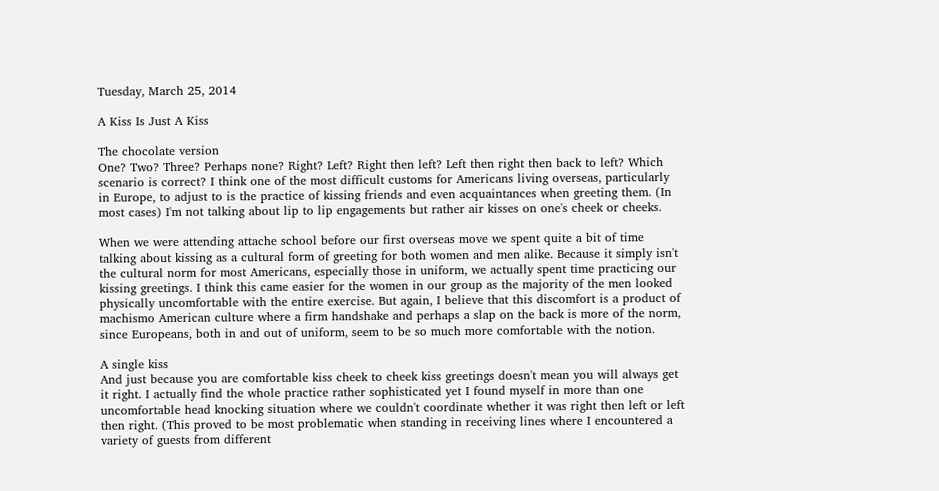Tuesday, March 25, 2014

A Kiss Is Just A Kiss

The chocolate version
One? Two? Three? Perhaps none? Right? Left? Right then left? Left then right then back to left? Which scenario is correct? I think one of the most difficult customs for Americans living overseas, particularly in Europe, to adjust to is the practice of kissing friends and even acquaintances when greeting them. (In most cases) I'm not talking about lip to lip engagements but rather air kisses on one's cheek or cheeks.

When we were attending attache school before our first overseas move we spent quite a bit of time talking about kissing as a cultural form of greeting for both women and men alike. Because it simply isn't the cultural norm for most Americans, especially those in uniform, we actually spent time practicing our kissing greetings. I think this came easier for the women in our group as the majority of the men looked physically uncomfortable with the entire exercise. But again, I believe that this discomfort is a product of machismo American culture where a firm handshake and perhaps a slap on the back is more of the norm, since Europeans, both in and out of uniform, seem to be so much more comfortable with the notion.

A single kiss
And just because you are comfortable kiss cheek to cheek kiss greetings doesn't mean you will always get it right. I actually find the whole practice rather sophisticated yet I found myself in more than one uncomfortable head knocking situation where we couldn't coordinate whether it was right then left or left then right. (This proved to be most problematic when standing in receiving lines where I encountered a variety of guests from different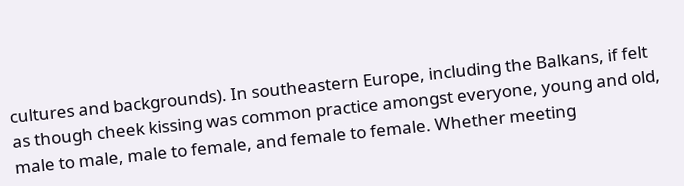cultures and backgrounds). In southeastern Europe, including the Balkans, if felt as though cheek kissing was common practice amongst everyone, young and old, male to male, male to female, and female to female. Whether meeting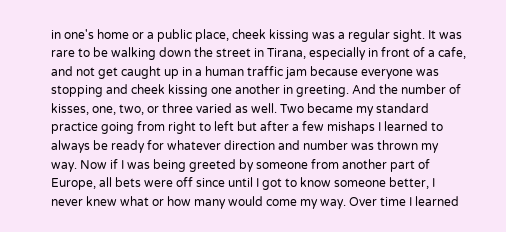in one's home or a public place, cheek kissing was a regular sight. It was rare to be walking down the street in Tirana, especially in front of a cafe, and not get caught up in a human traffic jam because everyone was stopping and cheek kissing one another in greeting. And the number of kisses, one, two, or three varied as well. Two became my standard practice going from right to left but after a few mishaps I learned to always be ready for whatever direction and number was thrown my way. Now if I was being greeted by someone from another part of Europe, all bets were off since until I got to know someone better, I never knew what or how many would come my way. Over time I learned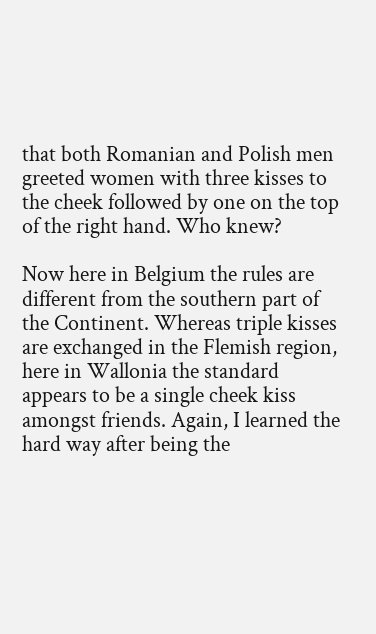that both Romanian and Polish men greeted women with three kisses to the cheek followed by one on the top of the right hand. Who knew?

Now here in Belgium the rules are different from the southern part of the Continent. Whereas triple kisses are exchanged in the Flemish region, here in Wallonia the standard appears to be a single cheek kiss amongst friends. Again, I learned the hard way after being the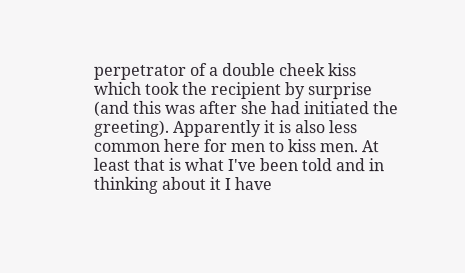perpetrator of a double cheek kiss which took the recipient by surprise (and this was after she had initiated the greeting). Apparently it is also less common here for men to kiss men. At least that is what I've been told and in thinking about it I have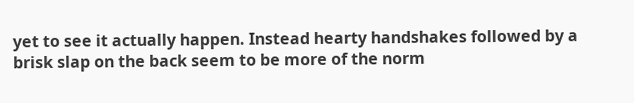yet to see it actually happen. Instead hearty handshakes followed by a brisk slap on the back seem to be more of the norm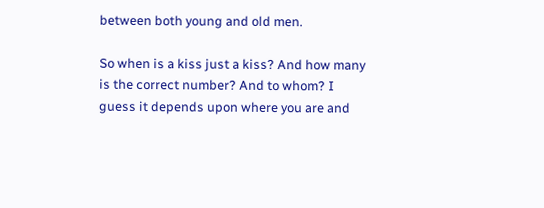between both young and old men.

So when is a kiss just a kiss? And how many is the correct number? And to whom? I guess it depends upon where you are and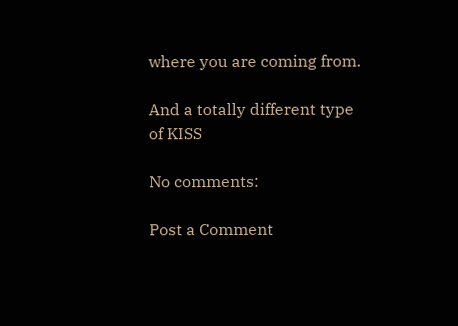where you are coming from.

And a totally different type of KISS

No comments:

Post a Comment